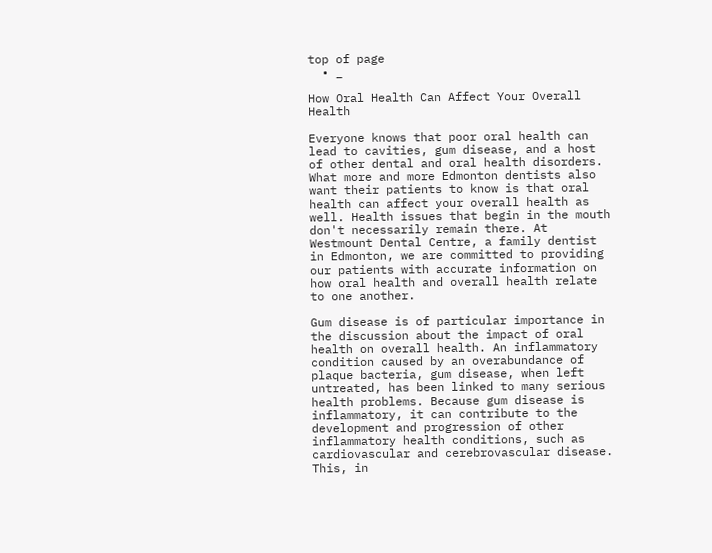top of page
  • _

How Oral Health Can Affect Your Overall Health

Everyone knows that poor oral health can lead to cavities, gum disease, and a host of other dental and oral health disorders. What more and more Edmonton dentists also want their patients to know is that oral health can affect your overall health as well. Health issues that begin in the mouth don't necessarily remain there. At Westmount Dental Centre, a family dentist in Edmonton, we are committed to providing our patients with accurate information on how oral health and overall health relate to one another.

Gum disease is of particular importance in the discussion about the impact of oral health on overall health. An inflammatory condition caused by an overabundance of plaque bacteria, gum disease, when left untreated, has been linked to many serious health problems. Because gum disease is inflammatory, it can contribute to the development and progression of other inflammatory health conditions, such as cardiovascular and cerebrovascular disease. This, in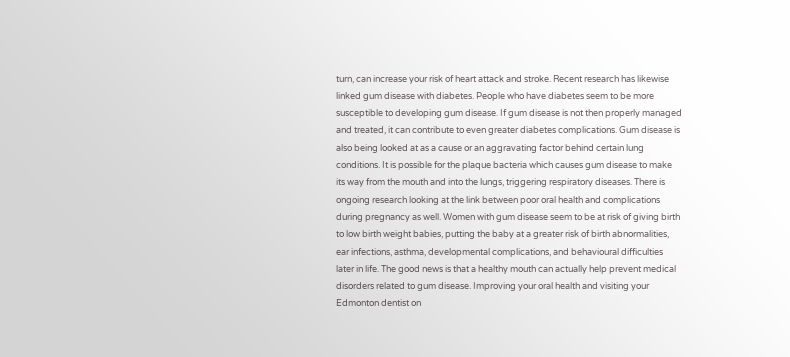turn, can increase your risk of heart attack and stroke. Recent research has likewise linked gum disease with diabetes. People who have diabetes seem to be more susceptible to developing gum disease. If gum disease is not then properly managed and treated, it can contribute to even greater diabetes complications. Gum disease is also being looked at as a cause or an aggravating factor behind certain lung conditions. It is possible for the plaque bacteria which causes gum disease to make its way from the mouth and into the lungs, triggering respiratory diseases. There is ongoing research looking at the link between poor oral health and complications during pregnancy as well. Women with gum disease seem to be at risk of giving birth to low birth weight babies, putting the baby at a greater risk of birth abnormalities, ear infections, asthma, developmental complications, and behavioural difficulties later in life. The good news is that a healthy mouth can actually help prevent medical disorders related to gum disease. Improving your oral health and visiting your Edmonton dentist on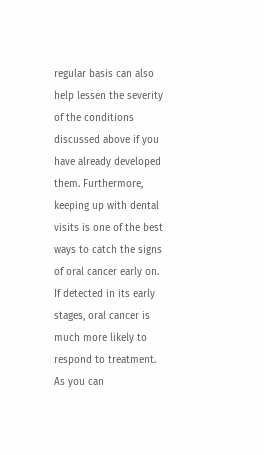regular basis can also help lessen the severity of the conditions discussed above if you have already developed them. Furthermore, keeping up with dental visits is one of the best ways to catch the signs of oral cancer early on. If detected in its early stages, oral cancer is much more likely to respond to treatment. As you can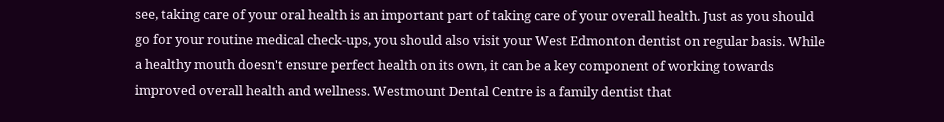see, taking care of your oral health is an important part of taking care of your overall health. Just as you should go for your routine medical check-ups, you should also visit your West Edmonton dentist on regular basis. While a healthy mouth doesn't ensure perfect health on its own, it can be a key component of working towards improved overall health and wellness. Westmount Dental Centre is a family dentist that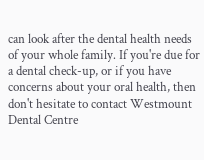can look after the dental health needs of your whole family. If you're due for a dental check-up, or if you have concerns about your oral health, then don't hesitate to contact Westmount Dental Centre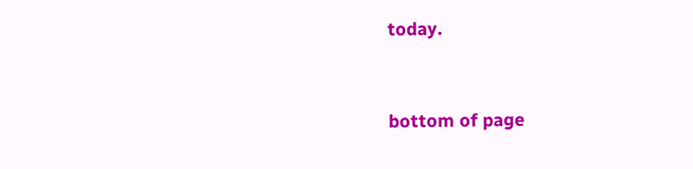today.


bottom of page